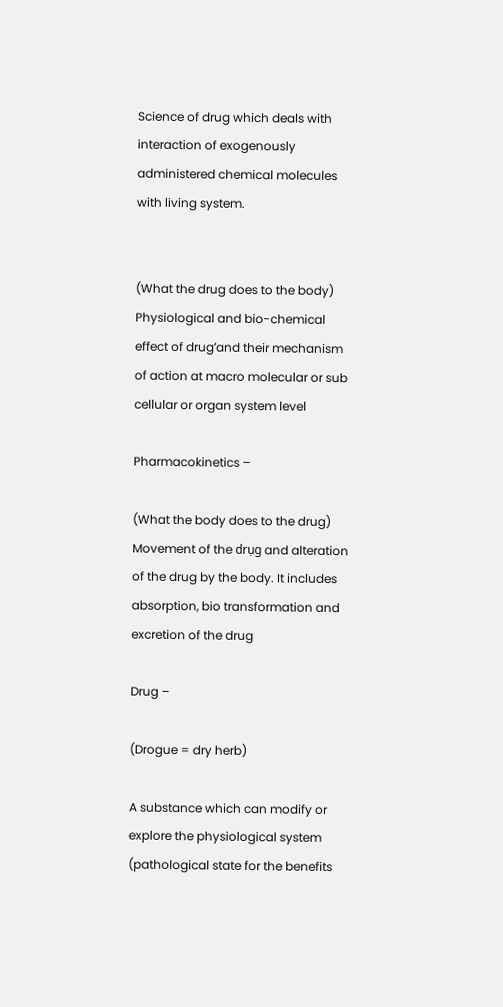Science of drug which deals with interaction of exogenously administered chemical molecules with living system.


(What the drug does to the body)
Physiological and bio-chemical effect of drugʻand their mechanism of action at macro molecular or sub cellular or organ system level

Pharmacokinetics –

(What the body does to the drug)
Movement of the drụg and alteration of the drug by the body. It includes absorption, bio transformation and excretion of the drug

Drug –

(Drogue = dry herb)

A substance which can modify or explore the physiological system (pathological state for the benefits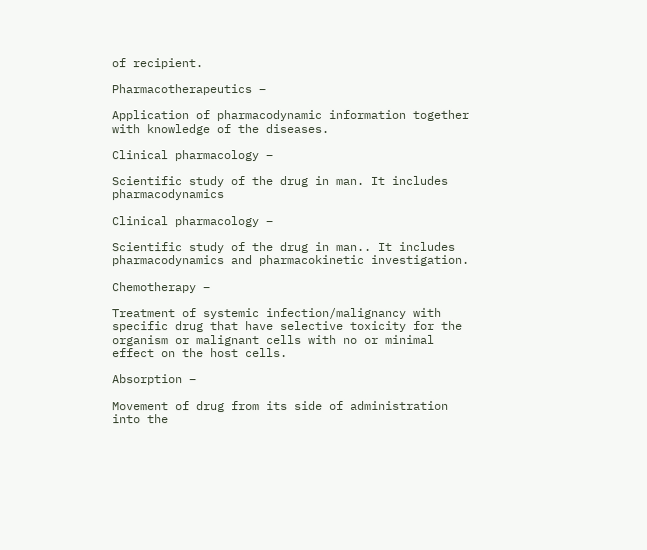of recipient.

Pharmacotherapeutics –

Application of pharmacodynamic information together with knowledge of the diseases.

Clinical pharmacology –

Scientific study of the drug in man. It includes pharmacodynamics

Clinical pharmacology –

Scientific study of the drug in man.. It includes pharmacodynamics and pharmacokinetic investigation.

Chemotherapy –

Treatment of systemic infection/malignancy with specific drug that have selective toxicity for the organism or malignant cells with no or minimal effect on the host cells.

Absorption –

Movement of drug from its side of administration into the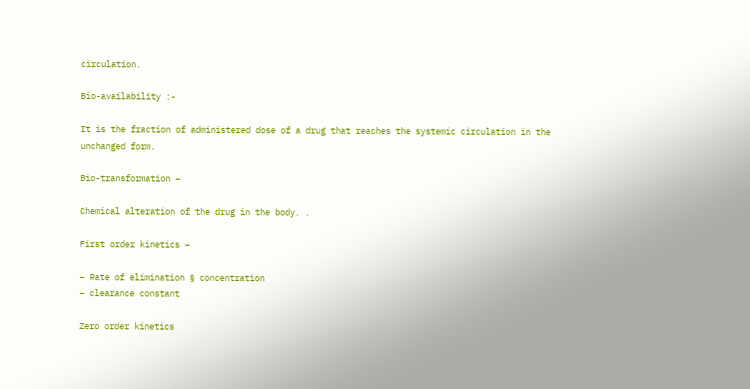circulation.

Bio-availability :-

It is the fraction of administered dose of a drug that reaches the systemic circulation in the unchanged form.

Bio-transformation –

Chemical alteration of the drug in the body. .

First order kinetics –

– Rate of elimination § concentration
– clearance constant

Zero order kinetics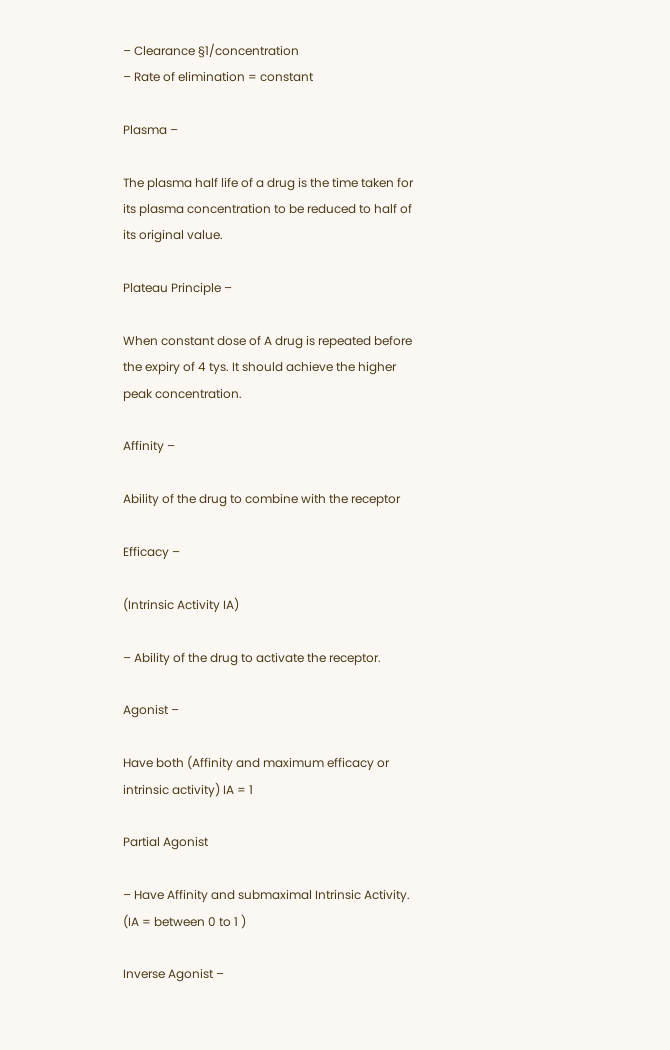– Clearance §1/concentration
– Rate of elimination = constant

Plasma –

The plasma half life of a drug is the time taken for its plasma concentration to be reduced to half of its original value.

Plateau Principle –

When constant dose of A drug is repeated before the expiry of 4 tys. It should achieve the higher peak concentration.

Affinity –

Ability of the drug to combine with the receptor

Efficacy –

(Intrinsic Activity IA)

– Ability of the drug to activate the receptor.

Agonist –

Have both (Affinity and maximum efficacy or intrinsic activity) IA = 1

Partial Agonist

– Have Affinity and submaximal Intrinsic Activity. (IA = between 0 to 1 )

Inverse Agonist –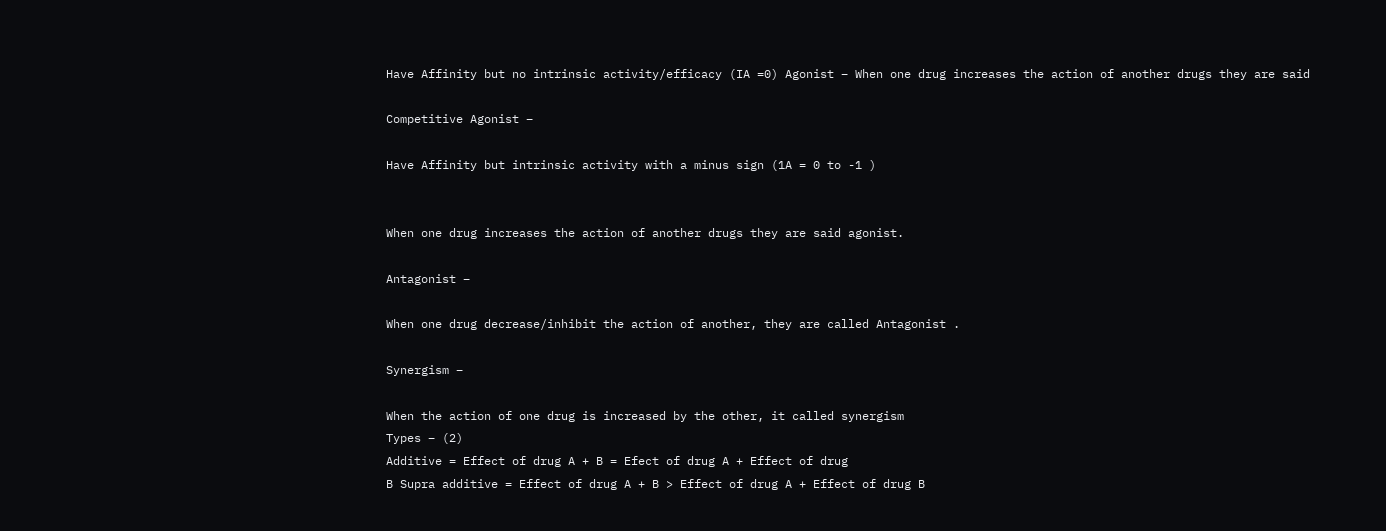Have Affinity but no intrinsic activity/efficacy (IA =0) Agonist – When one drug increases the action of another drugs they are said

Competitive Agonist –

Have Affinity but intrinsic activity with a minus sign (1A = 0 to -1 )


When one drug increases the action of another drugs they are said agonist.

Antagonist –

When one drug decrease/inhibit the action of another, they are called Antagonist .

Synergism –

When the action of one drug is increased by the other, it called synergism
Types – (2)
Additive = Effect of drug A + B = Efect of drug A + Effect of drug
B Supra additive = Effect of drug A + B > Effect of drug A + Effect of drug B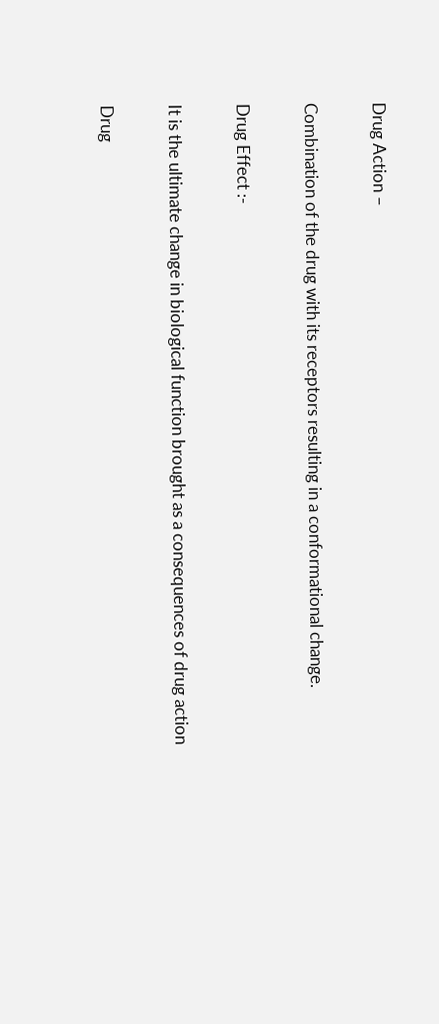Drug Action –

Combination of the drug with its receptors resulting in a conformational change.

Drug Effect :-

It is the ultimate change in biological function brought as a consequences of drug action

Drug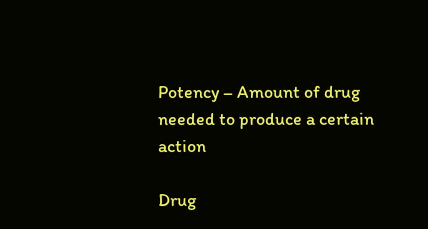Potency – Amount of drug needed to produce a certain action

Drug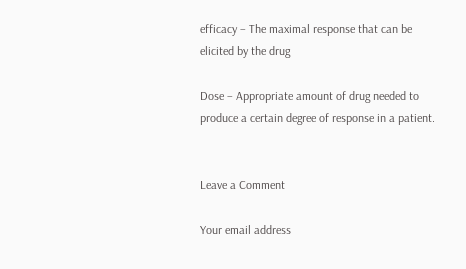efficacy – The maximal response that can be elicited by the drug

Dose – Appropriate amount of drug needed to produce a certain degree of response in a patient.


Leave a Comment

Your email address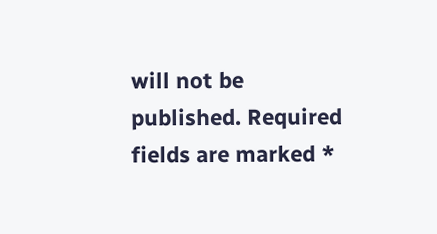will not be published. Required fields are marked *